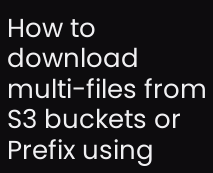How to download multi-files from S3 buckets or Prefix using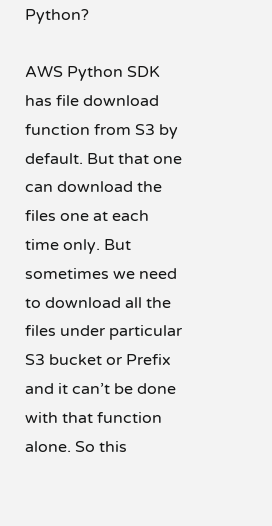Python?

AWS Python SDK has file download function from S3 by default. But that one can download the files one at each time only. But sometimes we need to download all the files under particular S3 bucket or Prefix and it can’t be done with that function alone. So this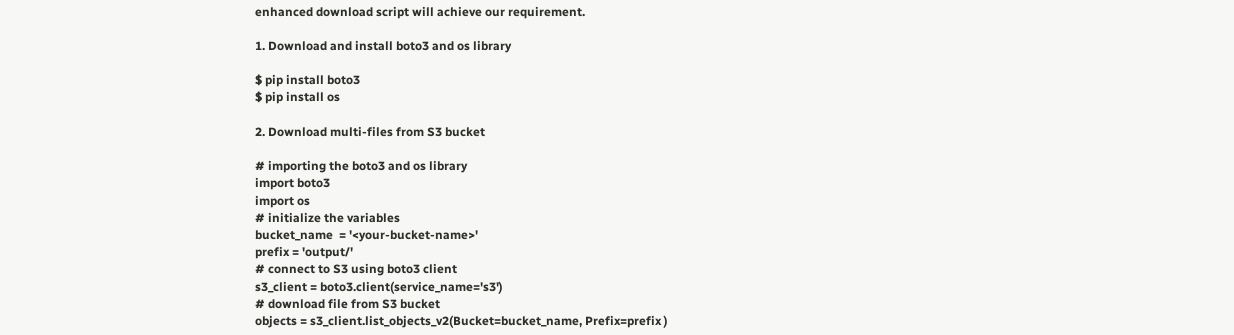enhanced download script will achieve our requirement.

1. Download and install boto3 and os library

$ pip install boto3
$ pip install os

2. Download multi-files from S3 bucket

# importing the boto3 and os library
import boto3
import os
# initialize the variables
bucket_name  = '<your-bucket-name>'
prefix = 'output/'
# connect to S3 using boto3 client
s3_client = boto3.client(service_name='s3')
# download file from S3 bucket
objects = s3_client.list_objects_v2(Bucket=bucket_name, Prefix=prefix )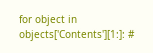for object in objects['Contents'][1:]: #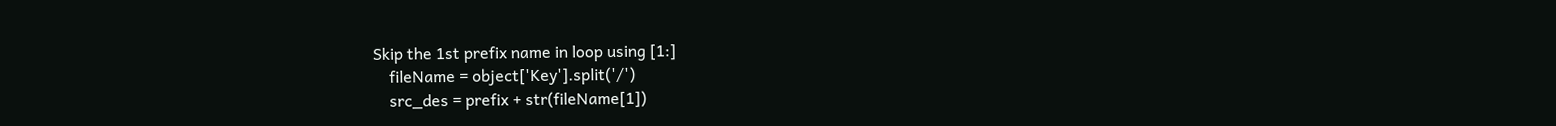Skip the 1st prefix name in loop using [1:]
    fileName = object['Key'].split('/')
    src_des = prefix + str(fileName[1])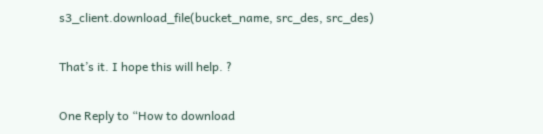s3_client.download_file(bucket_name, src_des, src_des)

That’s it. I hope this will help. ?

One Reply to “How to download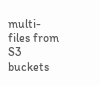multi-files from S3 buckets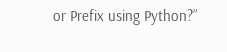or Prefix using Python?”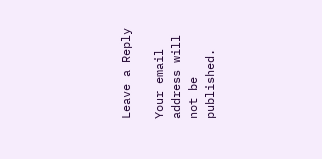Leave a Reply

Your email address will not be published.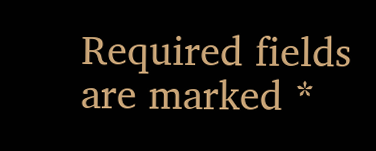Required fields are marked *